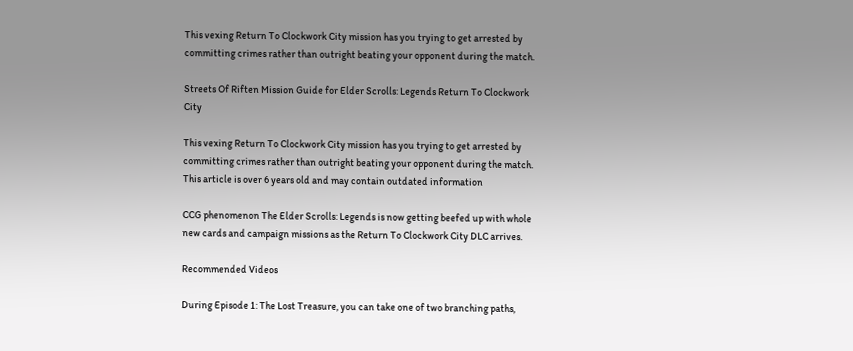This vexing Return To Clockwork City mission has you trying to get arrested by committing crimes rather than outright beating your opponent during the match.

Streets Of Riften Mission Guide for Elder Scrolls: Legends Return To Clockwork City

This vexing Return To Clockwork City mission has you trying to get arrested by committing crimes rather than outright beating your opponent during the match.
This article is over 6 years old and may contain outdated information

CCG phenomenon The Elder Scrolls: Legends is now getting beefed up with whole new cards and campaign missions as the Return To Clockwork City DLC arrives.

Recommended Videos

During Episode 1: The Lost Treasure, you can take one of two branching paths,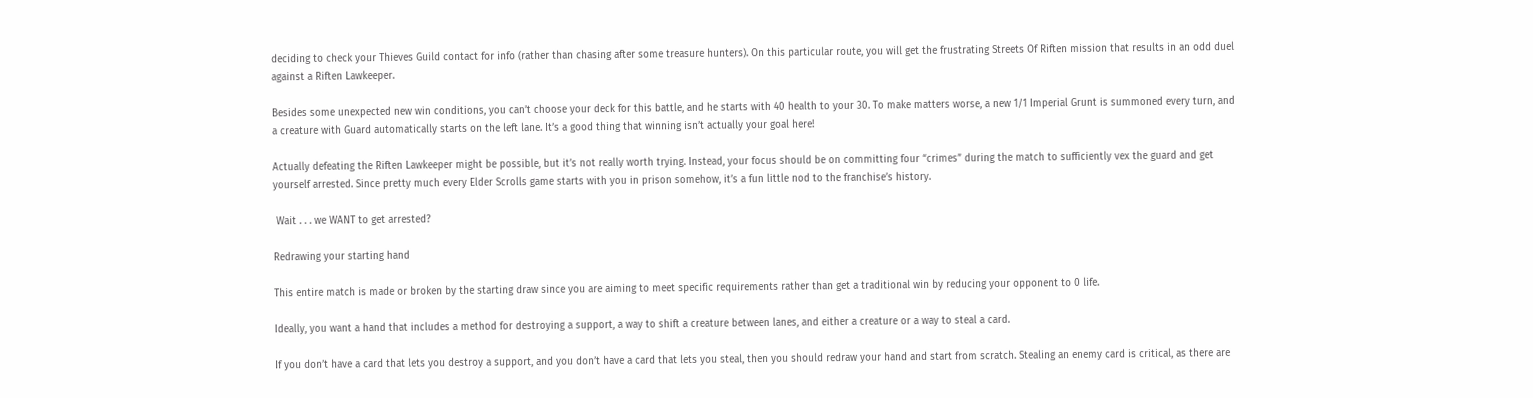deciding to check your Thieves Guild contact for info (rather than chasing after some treasure hunters). On this particular route, you will get the frustrating Streets Of Riften mission that results in an odd duel against a Riften Lawkeeper.

Besides some unexpected new win conditions, you can’t choose your deck for this battle, and he starts with 40 health to your 30. To make matters worse, a new 1/1 Imperial Grunt is summoned every turn, and a creature with Guard automatically starts on the left lane. It’s a good thing that winning isn’t actually your goal here!

Actually defeating the Riften Lawkeeper might be possible, but it’s not really worth trying. Instead, your focus should be on committing four “crimes” during the match to sufficiently vex the guard and get yourself arrested. Since pretty much every Elder Scrolls game starts with you in prison somehow, it’s a fun little nod to the franchise’s history.

 Wait . . . we WANT to get arrested?

Redrawing your starting hand

This entire match is made or broken by the starting draw since you are aiming to meet specific requirements rather than get a traditional win by reducing your opponent to 0 life.

Ideally, you want a hand that includes a method for destroying a support, a way to shift a creature between lanes, and either a creature or a way to steal a card.

If you don’t have a card that lets you destroy a support, and you don’t have a card that lets you steal, then you should redraw your hand and start from scratch. Stealing an enemy card is critical, as there are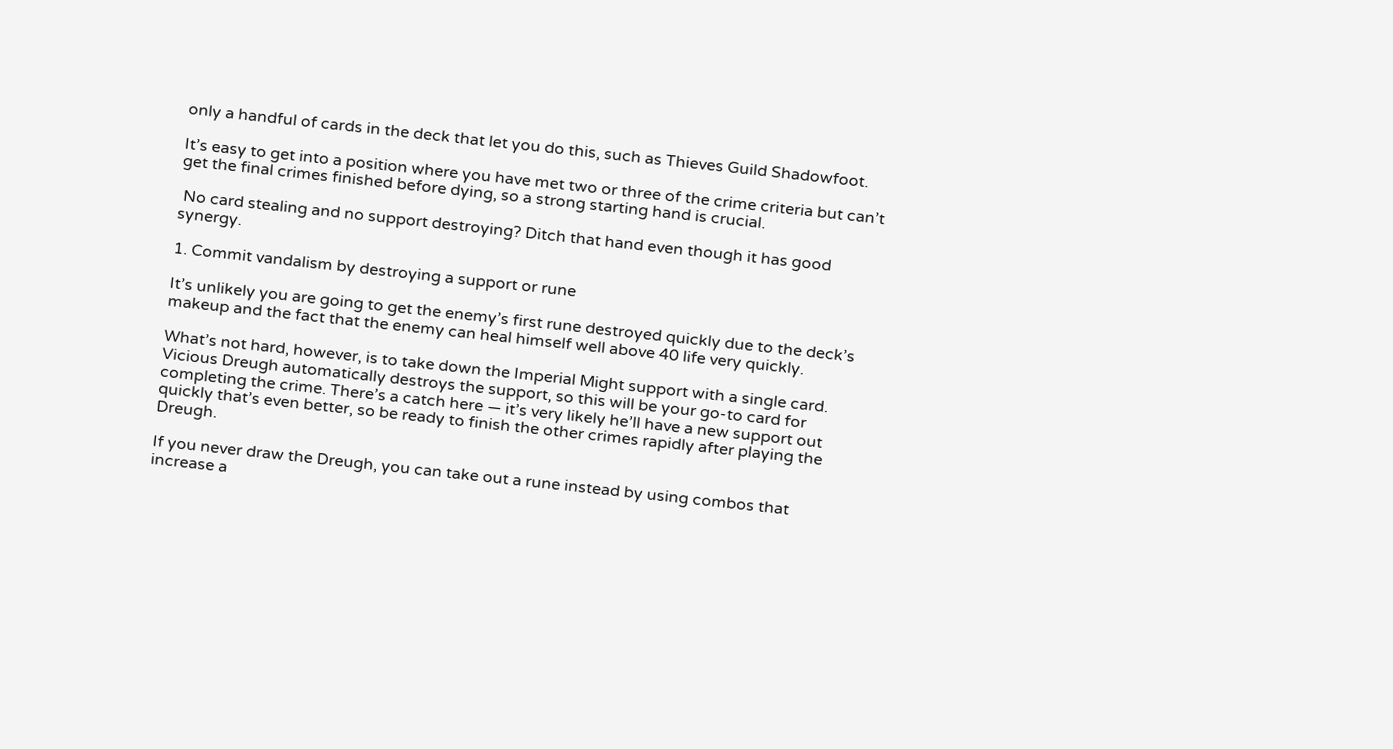only a handful of cards in the deck that let you do this, such as Thieves Guild Shadowfoot.

It’s easy to get into a position where you have met two or three of the crime criteria but can’t get the final crimes finished before dying, so a strong starting hand is crucial.

 No card stealing and no support destroying? Ditch that hand even though it has good synergy.

1. Commit vandalism by destroying a support or rune

It’s unlikely you are going to get the enemy’s first rune destroyed quickly due to the deck’s makeup and the fact that the enemy can heal himself well above 40 life very quickly.

What’s not hard, however, is to take down the Imperial Might support with a single card. Vicious Dreugh automatically destroys the support, so this will be your go-to card for completing the crime. There’s a catch here — it’s very likely he’ll have a new support out quickly that’s even better, so be ready to finish the other crimes rapidly after playing the Dreugh.

If you never draw the Dreugh, you can take out a rune instead by using combos that increase a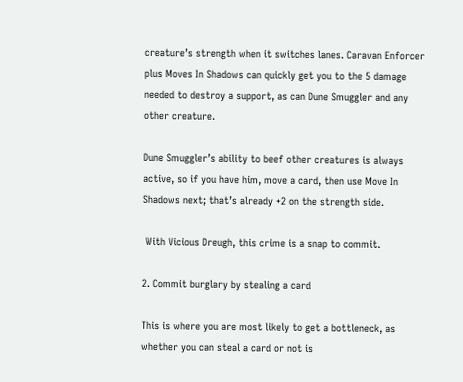creature’s strength when it switches lanes. Caravan Enforcer plus Moves In Shadows can quickly get you to the 5 damage needed to destroy a support, as can Dune Smuggler and any other creature.

Dune Smuggler’s ability to beef other creatures is always active, so if you have him, move a card, then use Move In Shadows next; that’s already +2 on the strength side.

 With Vicious Dreugh, this crime is a snap to commit.

2. Commit burglary by stealing a card

This is where you are most likely to get a bottleneck, as whether you can steal a card or not is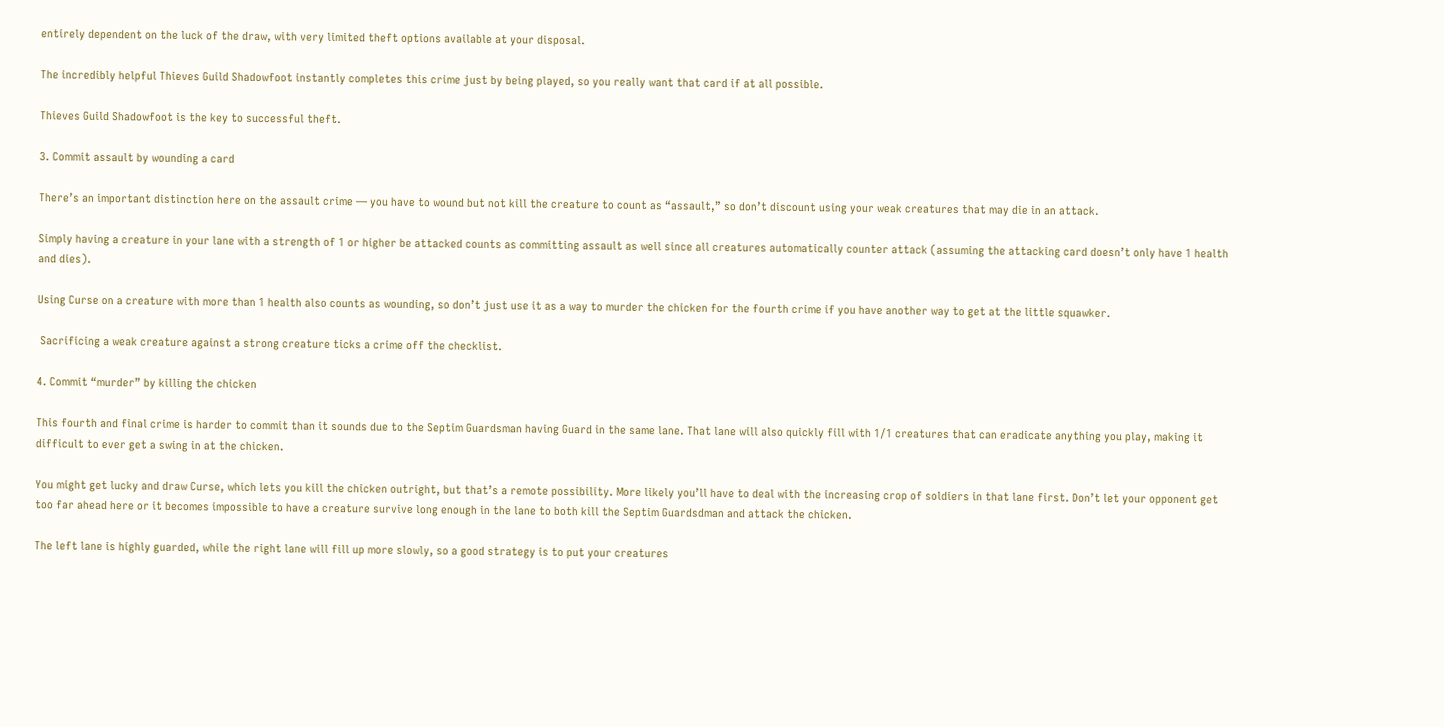entirely dependent on the luck of the draw, with very limited theft options available at your disposal.

The incredibly helpful Thieves Guild Shadowfoot instantly completes this crime just by being played, so you really want that card if at all possible.

Thieves Guild Shadowfoot is the key to successful theft.

3. Commit assault by wounding a card

There’s an important distinction here on the assault crime — you have to wound but not kill the creature to count as “assault,” so don’t discount using your weak creatures that may die in an attack.

Simply having a creature in your lane with a strength of 1 or higher be attacked counts as committing assault as well since all creatures automatically counter attack (assuming the attacking card doesn’t only have 1 health and dies).

Using Curse on a creature with more than 1 health also counts as wounding, so don’t just use it as a way to murder the chicken for the fourth crime if you have another way to get at the little squawker.

 Sacrificing a weak creature against a strong creature ticks a crime off the checklist.

4. Commit “murder” by killing the chicken

This fourth and final crime is harder to commit than it sounds due to the Septim Guardsman having Guard in the same lane. That lane will also quickly fill with 1/1 creatures that can eradicate anything you play, making it difficult to ever get a swing in at the chicken.

You might get lucky and draw Curse, which lets you kill the chicken outright, but that’s a remote possibility. More likely you’ll have to deal with the increasing crop of soldiers in that lane first. Don’t let your opponent get too far ahead here or it becomes impossible to have a creature survive long enough in the lane to both kill the Septim Guardsdman and attack the chicken.

The left lane is highly guarded, while the right lane will fill up more slowly, so a good strategy is to put your creatures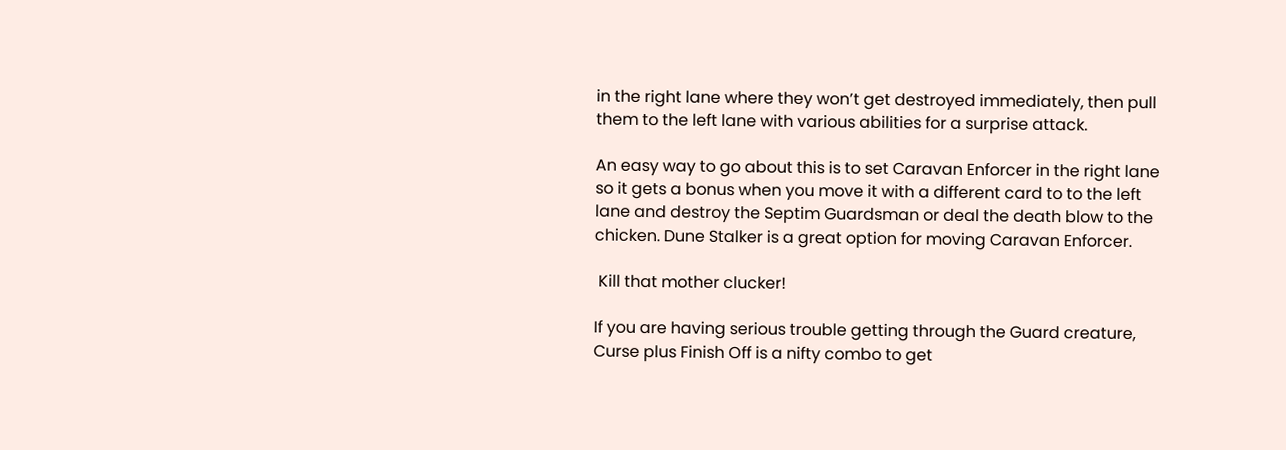in the right lane where they won’t get destroyed immediately, then pull them to the left lane with various abilities for a surprise attack.

An easy way to go about this is to set Caravan Enforcer in the right lane so it gets a bonus when you move it with a different card to to the left lane and destroy the Septim Guardsman or deal the death blow to the chicken. Dune Stalker is a great option for moving Caravan Enforcer.

 Kill that mother clucker!

If you are having serious trouble getting through the Guard creature, Curse plus Finish Off is a nifty combo to get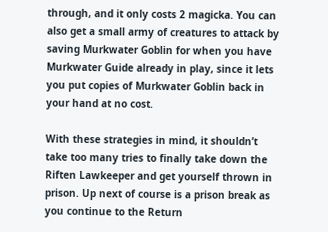through, and it only costs 2 magicka. You can also get a small army of creatures to attack by saving Murkwater Goblin for when you have Murkwater Guide already in play, since it lets you put copies of Murkwater Goblin back in your hand at no cost.

With these strategies in mind, it shouldn’t take too many tries to finally take down the Riften Lawkeeper and get yourself thrown in prison. Up next of course is a prison break as you continue to the Return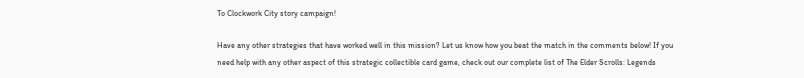To Clockwork City story campaign!

Have any other strategies that have worked well in this mission? Let us know how you beat the match in the comments below! If you need help with any other aspect of this strategic collectible card game, check out our complete list of The Elder Scrolls: Legends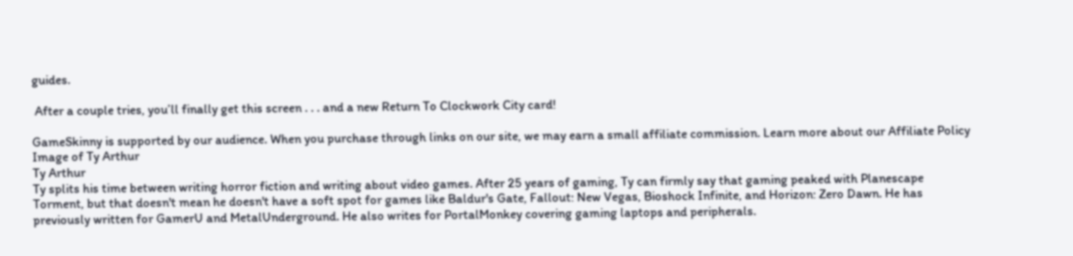guides.

 After a couple tries, you’ll finally get this screen . . . and a new Return To Clockwork City card!

GameSkinny is supported by our audience. When you purchase through links on our site, we may earn a small affiliate commission. Learn more about our Affiliate Policy
Image of Ty Arthur
Ty Arthur
Ty splits his time between writing horror fiction and writing about video games. After 25 years of gaming, Ty can firmly say that gaming peaked with Planescape Torment, but that doesn't mean he doesn't have a soft spot for games like Baldur's Gate, Fallout: New Vegas, Bioshock Infinite, and Horizon: Zero Dawn. He has previously written for GamerU and MetalUnderground. He also writes for PortalMonkey covering gaming laptops and peripherals.